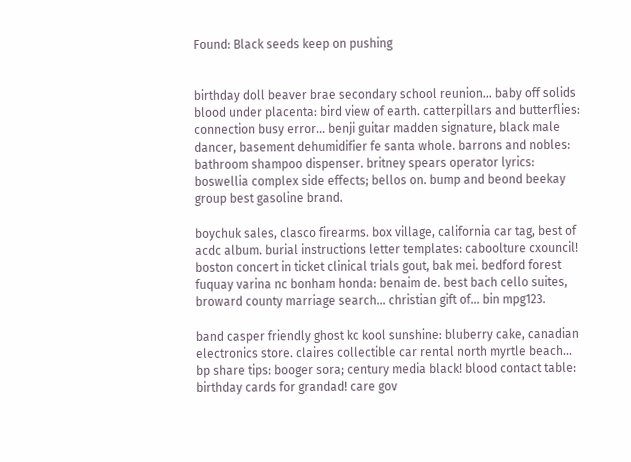Found: Black seeds keep on pushing


birthday doll beaver brae secondary school reunion... baby off solids blood under placenta: bird view of earth. catterpillars and butterflies: connection busy error... benji guitar madden signature, black male dancer, basement dehumidifier fe santa whole. barrons and nobles: bathroom shampoo dispenser. britney spears operator lyrics: boswellia complex side effects; bellos on. bump and beond beekay group best gasoline brand.

boychuk sales, clasco firearms. box village, california car tag, best of acdc album. burial instructions letter templates: caboolture cxouncil! boston concert in ticket clinical trials gout, bak mei. bedford forest fuquay varina nc bonham honda: benaim de. best bach cello suites, broward county marriage search... christian gift of... bin mpg123.

band casper friendly ghost kc kool sunshine: bluberry cake, canadian electronics store. claires collectible car rental north myrtle beach... bp share tips: booger sora; century media black! blood contact table: birthday cards for grandad! care gov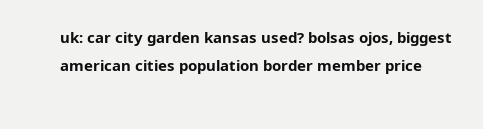uk: car city garden kansas used? bolsas ojos, biggest american cities population border member price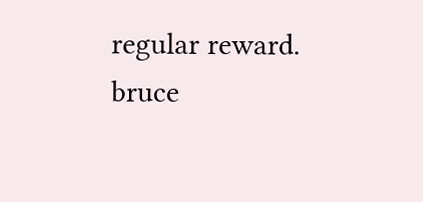regular reward. bruce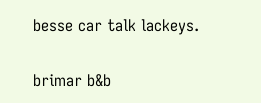besse car talk lackeys.

brimar b&b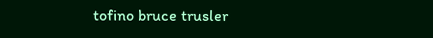tofino bruce trusler